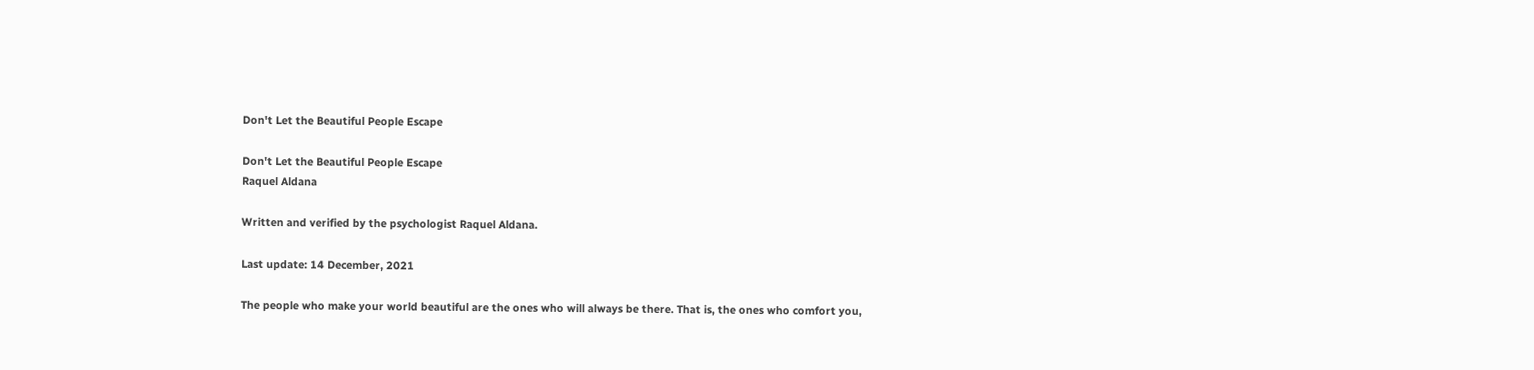Don't Let the Beautiful People Escape

Don't Let the Beautiful People Escape
Raquel Aldana

Written and verified by the psychologist Raquel Aldana.

Last update: 14 December, 2021

The people who make your world beautiful are the ones who will always be there. That is, the ones who comfort you,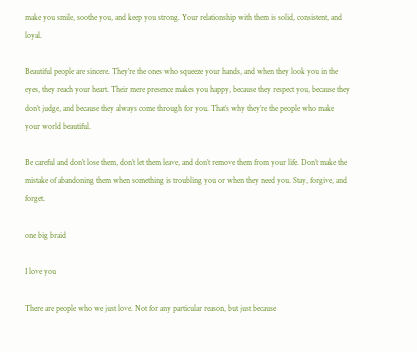make you smile, soothe you, and keep you strong. Your relationship with them is solid, consistent, and loyal.

Beautiful people are sincere. They’re the ones who squeeze your hands, and when they look you in the eyes, they reach your heart. Their mere presence makes you happy, because they respect you, because they don’t judge, and because they always come through for you. That’s why they’re the people who make your world beautiful.

Be careful and don’t lose them, don’t let them leave, and don’t remove them from your life. Don’t make the mistake of abandoning them when something is troubling you or when they need you. Stay, forgive, and forget.

one big braid

I love you

There are people who we just love. Not for any particular reason, but just because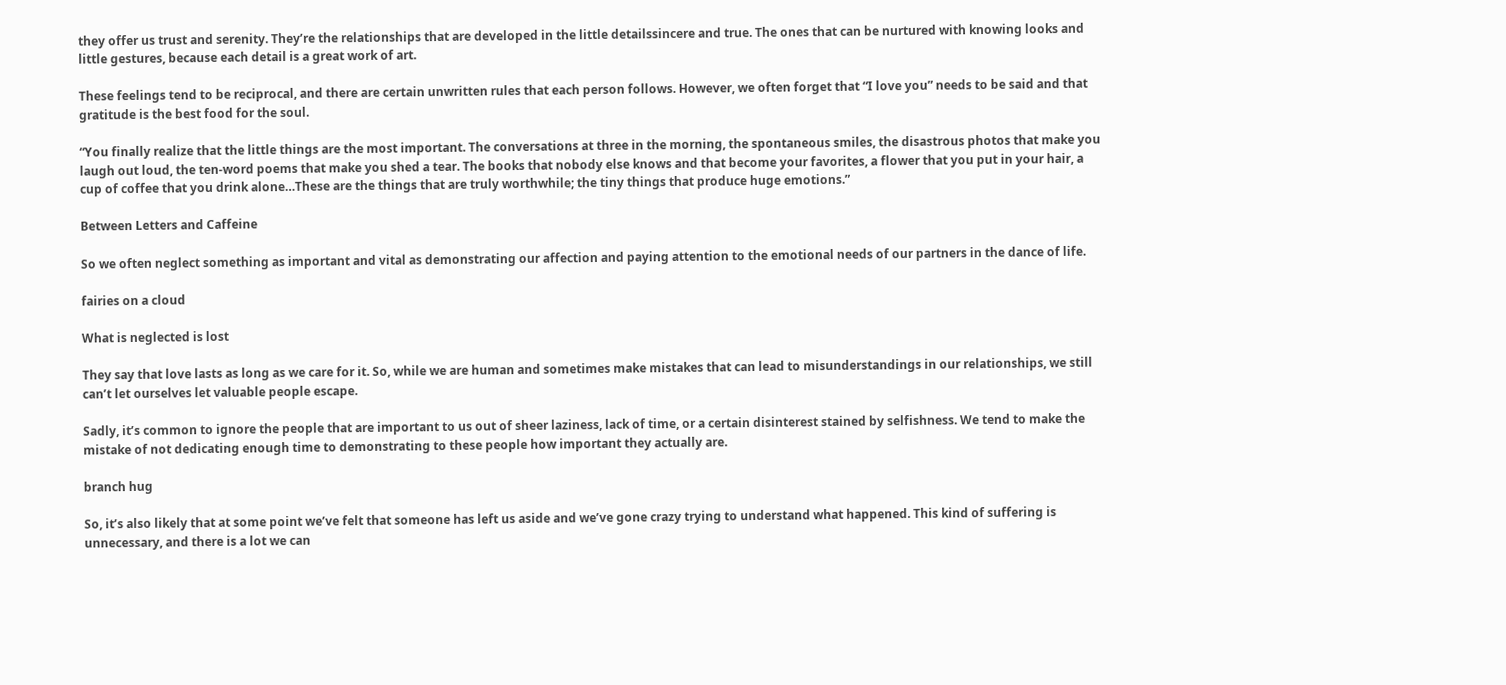they offer us trust and serenity. They’re the relationships that are developed in the little detailssincere and true. The ones that can be nurtured with knowing looks and little gestures, because each detail is a great work of art.

These feelings tend to be reciprocal, and there are certain unwritten rules that each person follows. However, we often forget that “I love you” needs to be said and that gratitude is the best food for the soul.

“You finally realize that the little things are the most important. The conversations at three in the morning, the spontaneous smiles, the disastrous photos that make you laugh out loud, the ten-word poems that make you shed a tear. The books that nobody else knows and that become your favorites, a flower that you put in your hair, a cup of coffee that you drink alone…These are the things that are truly worthwhile; the tiny things that produce huge emotions.”

Between Letters and Caffeine

So we often neglect something as important and vital as demonstrating our affection and paying attention to the emotional needs of our partners in the dance of life.

fairies on a cloud

What is neglected is lost

They say that love lasts as long as we care for it. So, while we are human and sometimes make mistakes that can lead to misunderstandings in our relationships, we still can’t let ourselves let valuable people escape.

Sadly, it’s common to ignore the people that are important to us out of sheer laziness, lack of time, or a certain disinterest stained by selfishness. We tend to make the mistake of not dedicating enough time to demonstrating to these people how important they actually are.

branch hug

So, it’s also likely that at some point we’ve felt that someone has left us aside and we’ve gone crazy trying to understand what happened. This kind of suffering is unnecessary, and there is a lot we can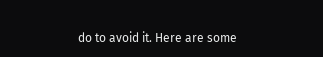do to avoid it. Here are some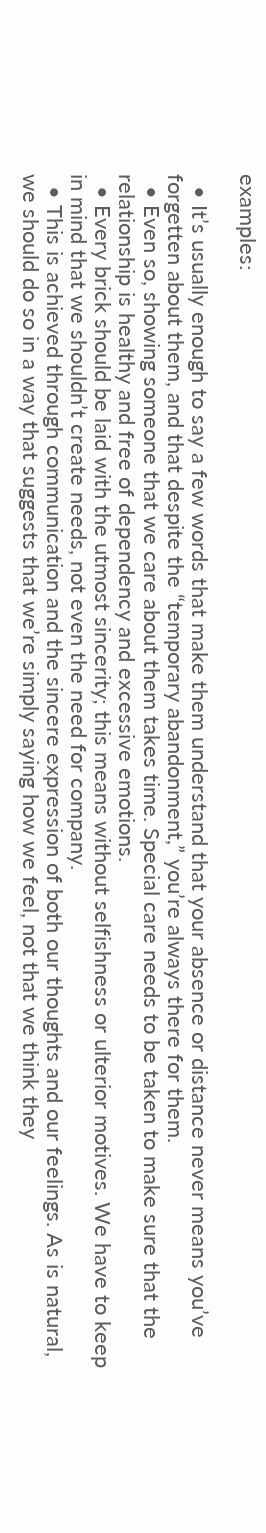examples:

  • It’s usually enough to say a few words that make them understand that your absence or distance never means you’ve forgetten about them, and that despite the “temporary abandonment,” you’re always there for them.
  • Even so, showing someone that we care about them takes time. Special care needs to be taken to make sure that the relationship is healthy and free of dependency and excessive emotions.
  • Every brick should be laid with the utmost sincerity; this means without selfishness or ulterior motives. We have to keep in mind that we shouldn’t create needs, not even the need for company.
  • This is achieved through communication and the sincere expression of both our thoughts and our feelings. As is natural, we should do so in a way that suggests that we’re simply saying how we feel, not that we think they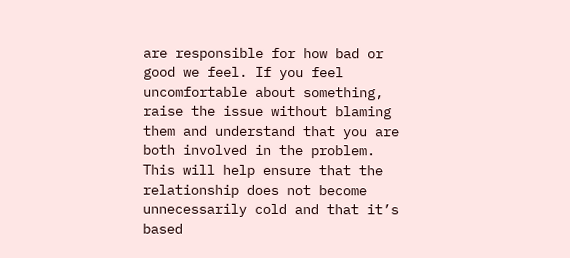are responsible for how bad or good we feel. If you feel uncomfortable about something, raise the issue without blaming them and understand that you are both involved in the problem. This will help ensure that the relationship does not become unnecessarily cold and that it’s based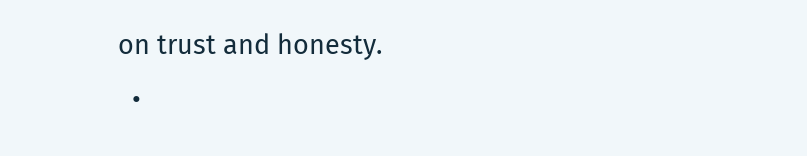on trust and honesty.
  •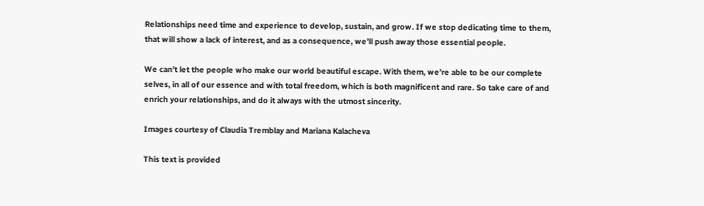Relationships need time and experience to develop, sustain, and grow. If we stop dedicating time to them, that will show a lack of interest, and as a consequence, we’ll push away those essential people.

We can’t let the people who make our world beautiful escape. With them, we’re able to be our complete selves, in all of our essence and with total freedom, which is both magnificent and rare. So take care of and enrich your relationships, and do it always with the utmost sincerity.

Images courtesy of Claudia Tremblay and Mariana Kalacheva

This text is provided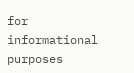for informational purposes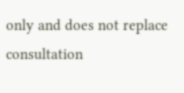only and does not replace consultation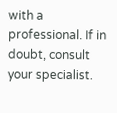with a professional. If in doubt, consult your specialist.